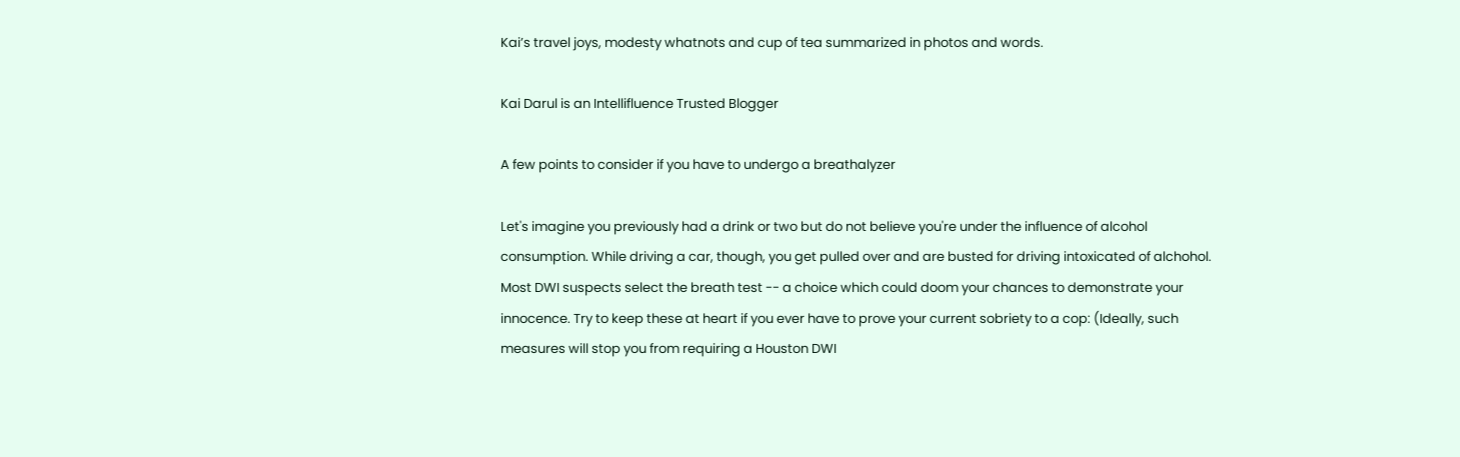Kai’s travel joys, modesty whatnots and cup of tea summarized in photos and words.

Kai Darul is an Intellifluence Trusted Blogger

A few points to consider if you have to undergo a breathalyzer

Let's imagine you previously had a drink or two but do not believe you're under the influence of alcohol consumption. While driving a car, though, you get pulled over and are busted for driving intoxicated of alchohol. Most DWI suspects select the breath test -- a choice which could doom your chances to demonstrate your innocence. Try to keep these at heart if you ever have to prove your current sobriety to a cop: (Ideally, such measures will stop you from requiring a Houston DWI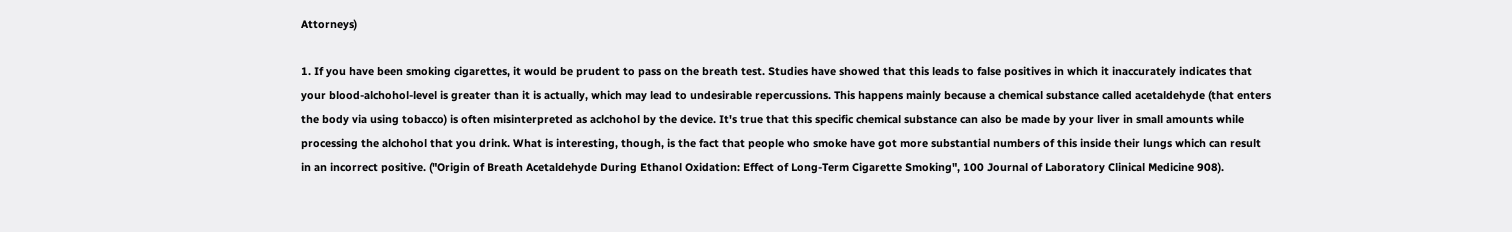Attorneys)

1. If you have been smoking cigarettes, it would be prudent to pass on the breath test. Studies have showed that this leads to false positives in which it inaccurately indicates that your blood-alchohol-level is greater than it is actually, which may lead to undesirable repercussions. This happens mainly because a chemical substance called acetaldehyde (that enters the body via using tobacco) is often misinterpreted as aclchohol by the device. It's true that this specific chemical substance can also be made by your liver in small amounts while processing the alchohol that you drink. What is interesting, though, is the fact that people who smoke have got more substantial numbers of this inside their lungs which can result in an incorrect positive. ("Origin of Breath Acetaldehyde During Ethanol Oxidation: Effect of Long-Term Cigarette Smoking", 100 Journal of Laboratory Clinical Medicine 908).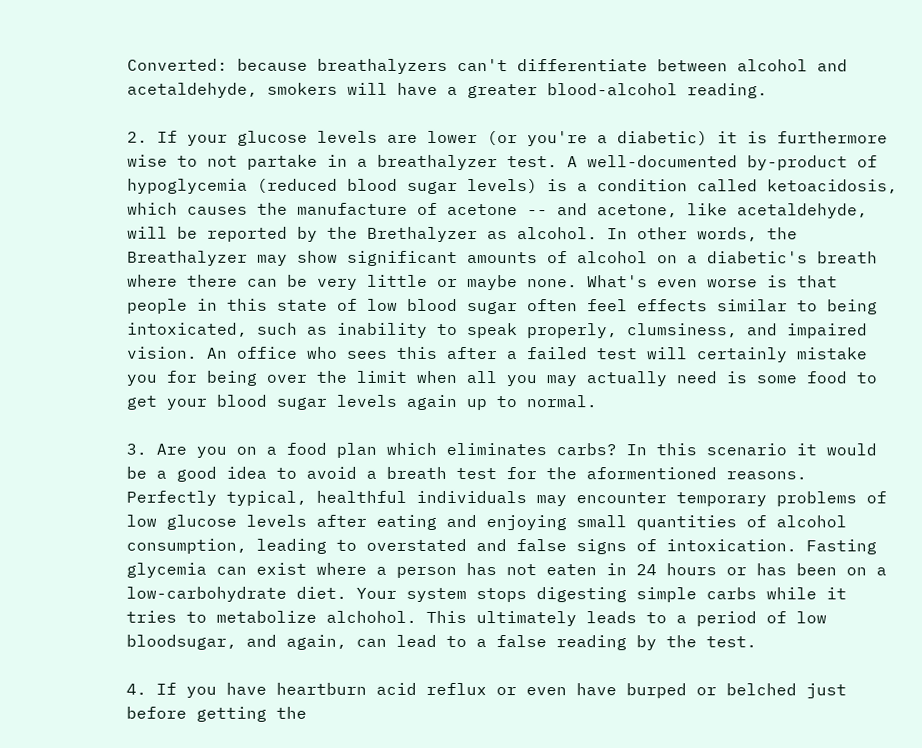Converted: because breathalyzers can't differentiate between alcohol and acetaldehyde, smokers will have a greater blood-alcohol reading.

2. If your glucose levels are lower (or you're a diabetic) it is furthermore wise to not partake in a breathalyzer test. A well-documented by-product of hypoglycemia (reduced blood sugar levels) is a condition called ketoacidosis, which causes the manufacture of acetone -- and acetone, like acetaldehyde, will be reported by the Brethalyzer as alcohol. In other words, the Breathalyzer may show significant amounts of alcohol on a diabetic's breath where there can be very little or maybe none. What's even worse is that people in this state of low blood sugar often feel effects similar to being intoxicated, such as inability to speak properly, clumsiness, and impaired vision. An office who sees this after a failed test will certainly mistake you for being over the limit when all you may actually need is some food to get your blood sugar levels again up to normal.

3. Are you on a food plan which eliminates carbs? In this scenario it would be a good idea to avoid a breath test for the aformentioned reasons. Perfectly typical, healthful individuals may encounter temporary problems of low glucose levels after eating and enjoying small quantities of alcohol consumption, leading to overstated and false signs of intoxication. Fasting glycemia can exist where a person has not eaten in 24 hours or has been on a low-carbohydrate diet. Your system stops digesting simple carbs while it tries to metabolize alchohol. This ultimately leads to a period of low bloodsugar, and again, can lead to a false reading by the test.

4. If you have heartburn acid reflux or even have burped or belched just before getting the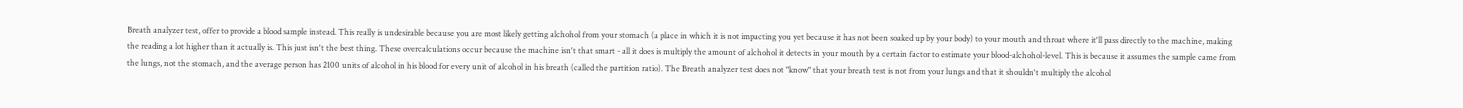Breath analyzer test, offer to provide a blood sample instead. This really is undesirable because you are most likely getting alchohol from your stomach (a place in which it is not impacting you yet because it has not been soaked up by your body) to your mouth and throat where it'll pass directly to the machine, making the reading a lot higher than it actually is. This just isn't the best thing. These overcalculations occur because the machine isn't that smart - all it does is multiply the amount of alchohol it detects in your mouth by a certain factor to estimate your blood-alchohol-level. This is because it assumes the sample came from the lungs, not the stomach, and the average person has 2100 units of alcohol in his blood for every unit of alcohol in his breath (called the partition ratio). The Breath analyzer test does not "know" that your breath test is not from your lungs and that it shouldn't multiply the alcohol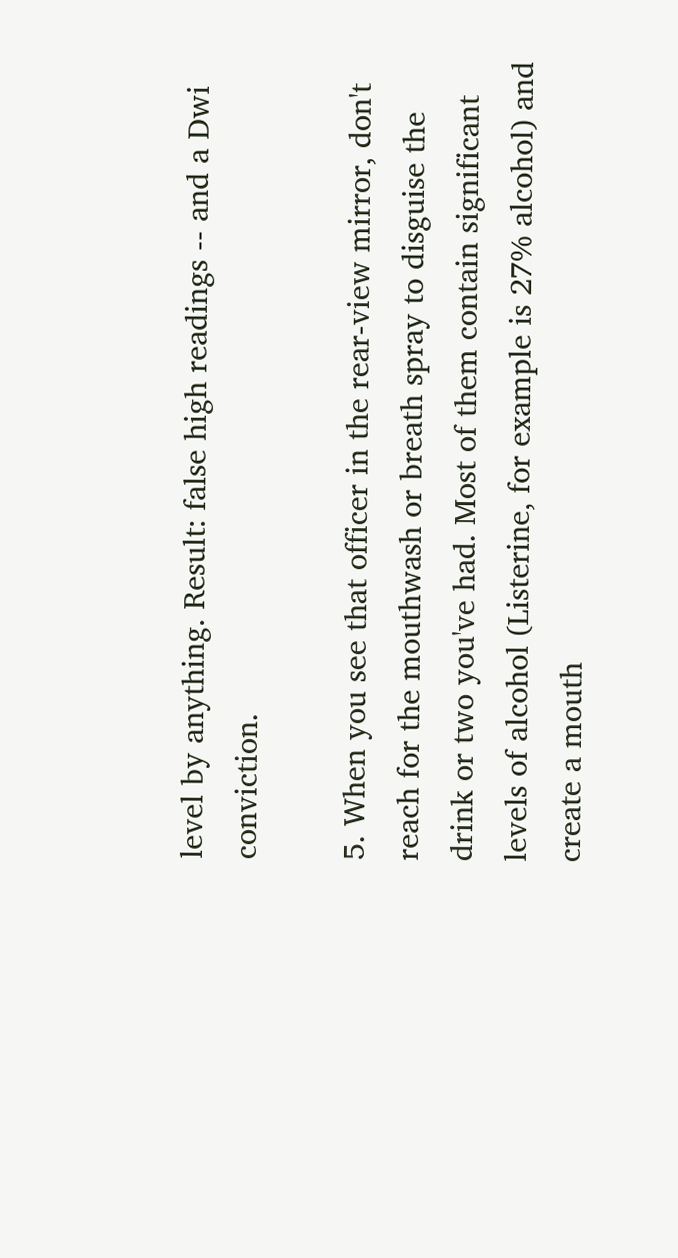level by anything. Result: false high readings -- and a Dwi conviction.

5. When you see that officer in the rear-view mirror, don't reach for the mouthwash or breath spray to disguise the drink or two you've had. Most of them contain significant levels of alcohol (Listerine, for example is 27% alcohol) and create a mouth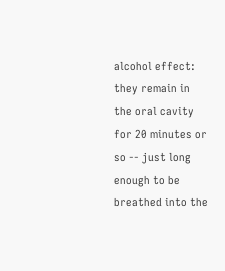alcohol effect: they remain in the oral cavity for 20 minutes or so -- just long enough to be breathed into the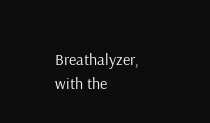Breathalyzer, with the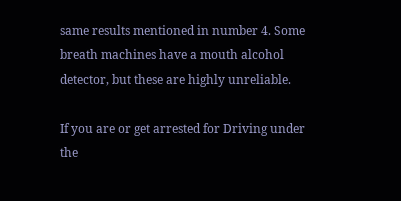same results mentioned in number 4. Some breath machines have a mouth alcohol detector, but these are highly unreliable.

If you are or get arrested for Driving under the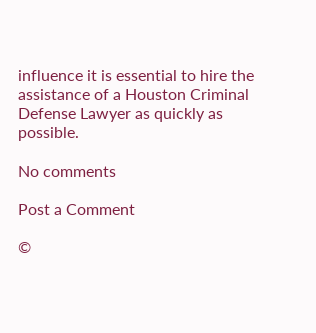influence it is essential to hire the assistance of a Houston Criminal Defense Lawyer as quickly as possible.

No comments

Post a Comment

©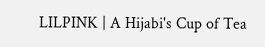LILPINK | A Hijabi's Cup of Tea